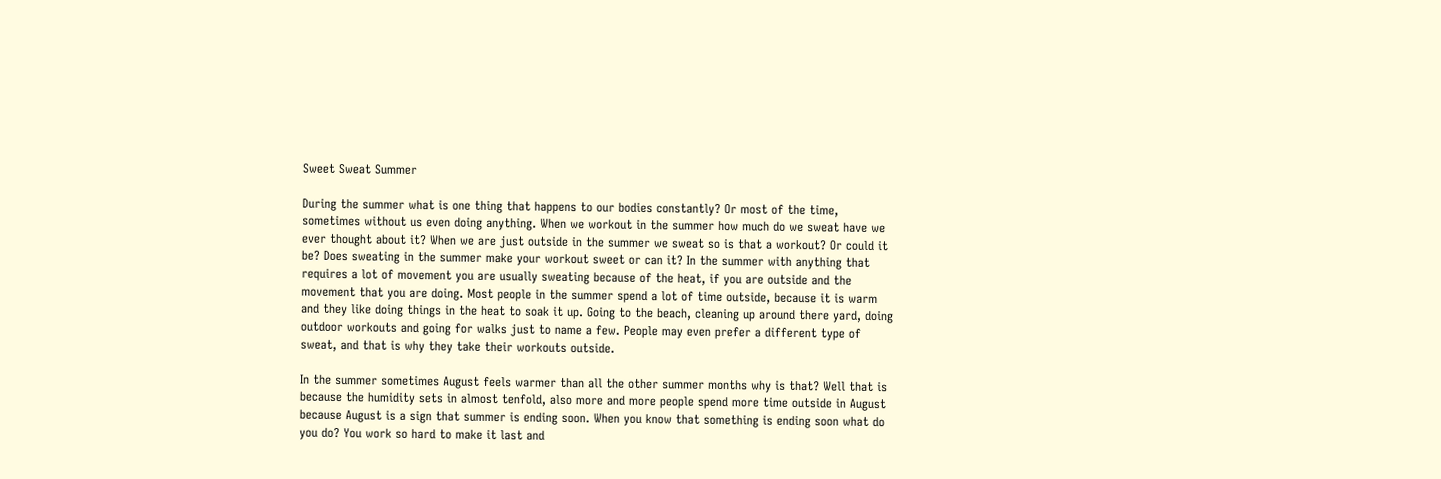Sweet Sweat Summer

During the summer what is one thing that happens to our bodies constantly? Or most of the time, sometimes without us even doing anything. When we workout in the summer how much do we sweat have we ever thought about it? When we are just outside in the summer we sweat so is that a workout? Or could it be? Does sweating in the summer make your workout sweet or can it? In the summer with anything that requires a lot of movement you are usually sweating because of the heat, if you are outside and the movement that you are doing. Most people in the summer spend a lot of time outside, because it is warm and they like doing things in the heat to soak it up. Going to the beach, cleaning up around there yard, doing outdoor workouts and going for walks just to name a few. People may even prefer a different type of sweat, and that is why they take their workouts outside.

In the summer sometimes August feels warmer than all the other summer months why is that? Well that is because the humidity sets in almost tenfold, also more and more people spend more time outside in August because August is a sign that summer is ending soon. When you know that something is ending soon what do you do? You work so hard to make it last and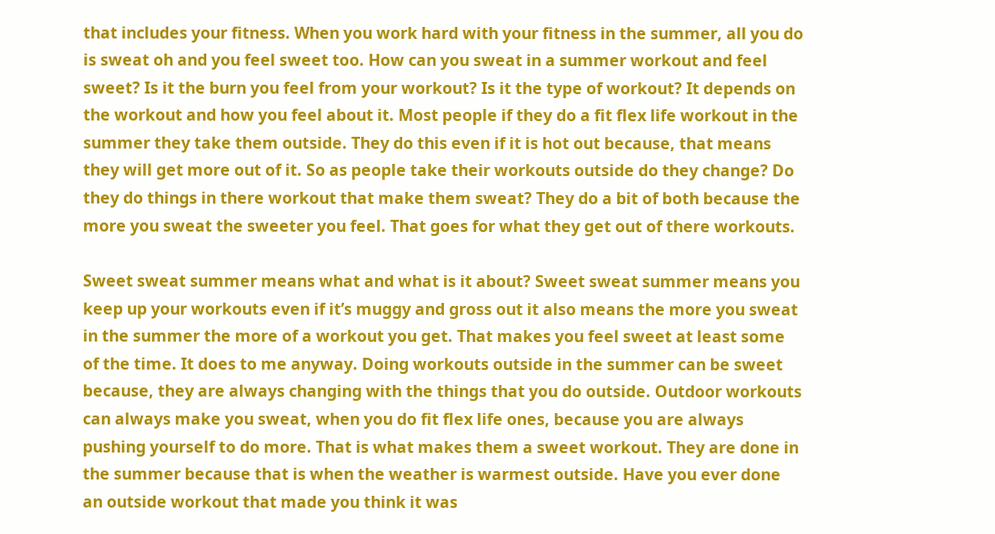that includes your fitness. When you work hard with your fitness in the summer, all you do is sweat oh and you feel sweet too. How can you sweat in a summer workout and feel sweet? Is it the burn you feel from your workout? Is it the type of workout? It depends on the workout and how you feel about it. Most people if they do a fit flex life workout in the summer they take them outside. They do this even if it is hot out because, that means they will get more out of it. So as people take their workouts outside do they change? Do they do things in there workout that make them sweat? They do a bit of both because the more you sweat the sweeter you feel. That goes for what they get out of there workouts.

Sweet sweat summer means what and what is it about? Sweet sweat summer means you keep up your workouts even if it’s muggy and gross out it also means the more you sweat in the summer the more of a workout you get. That makes you feel sweet at least some of the time. It does to me anyway. Doing workouts outside in the summer can be sweet because, they are always changing with the things that you do outside. Outdoor workouts can always make you sweat, when you do fit flex life ones, because you are always pushing yourself to do more. That is what makes them a sweet workout. They are done in the summer because that is when the weather is warmest outside. Have you ever done an outside workout that made you think it was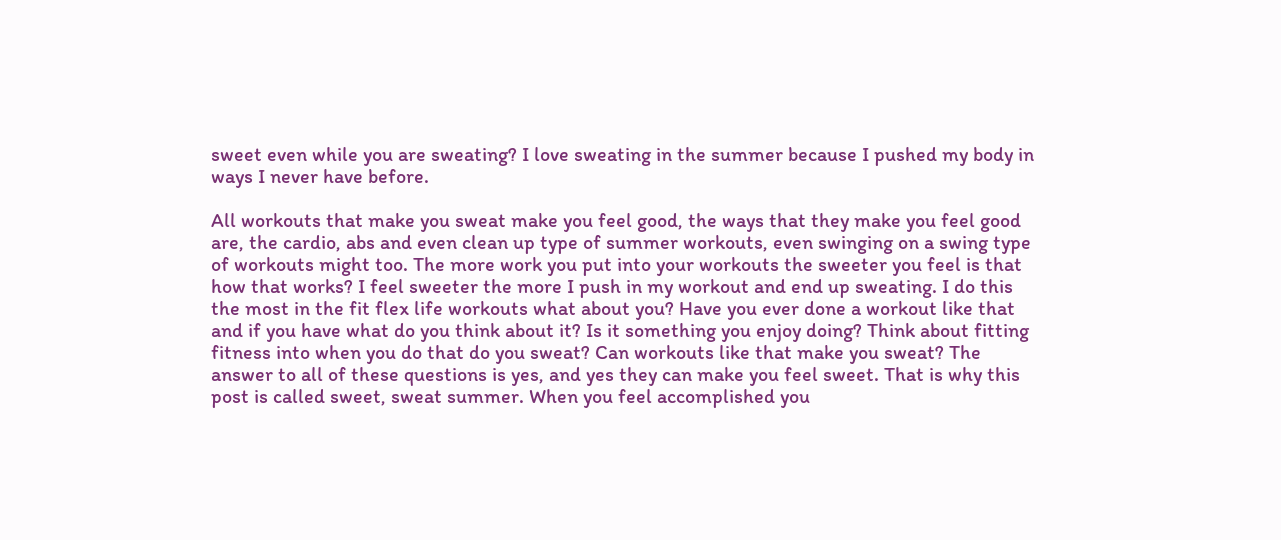sweet even while you are sweating? I love sweating in the summer because I pushed my body in ways I never have before.

All workouts that make you sweat make you feel good, the ways that they make you feel good are, the cardio, abs and even clean up type of summer workouts, even swinging on a swing type of workouts might too. The more work you put into your workouts the sweeter you feel is that how that works? I feel sweeter the more I push in my workout and end up sweating. I do this the most in the fit flex life workouts what about you? Have you ever done a workout like that and if you have what do you think about it? Is it something you enjoy doing? Think about fitting fitness into when you do that do you sweat? Can workouts like that make you sweat? The answer to all of these questions is yes, and yes they can make you feel sweet. That is why this post is called sweet, sweat summer. When you feel accomplished you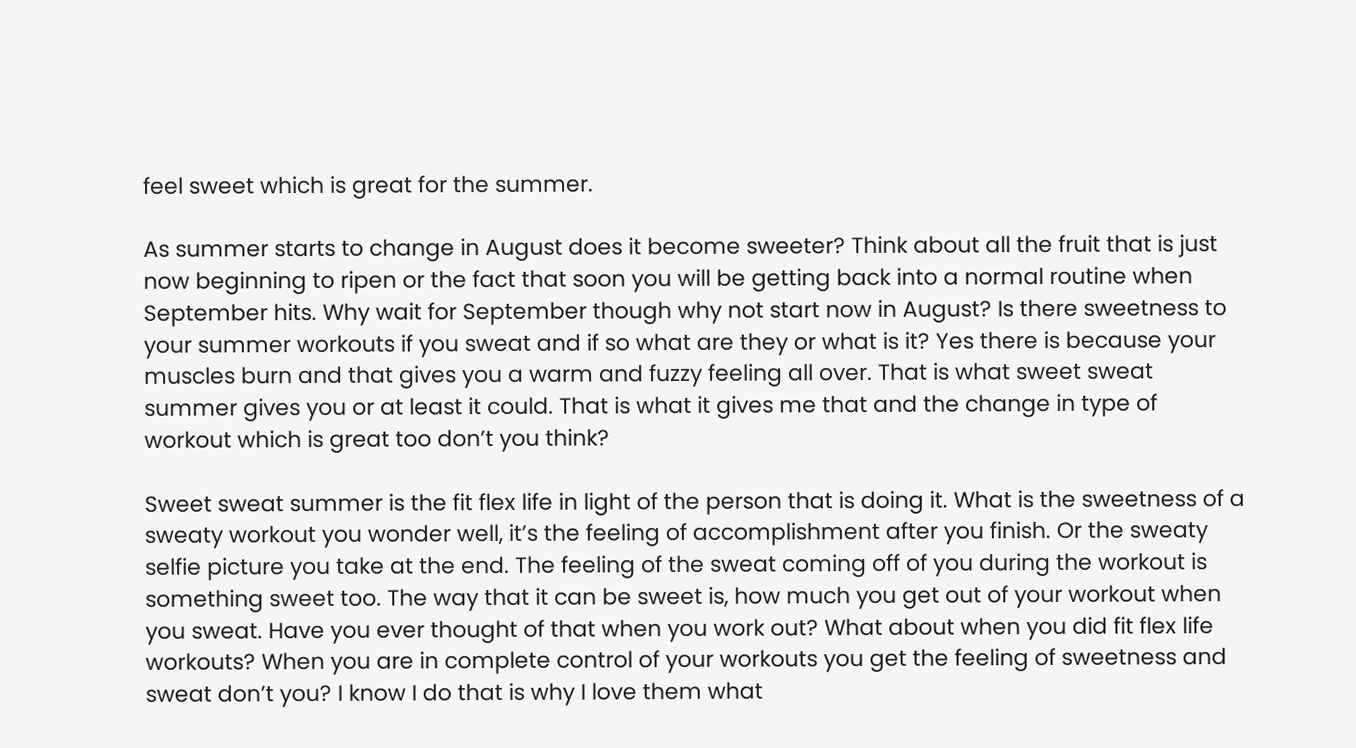feel sweet which is great for the summer.

As summer starts to change in August does it become sweeter? Think about all the fruit that is just now beginning to ripen or the fact that soon you will be getting back into a normal routine when September hits. Why wait for September though why not start now in August? Is there sweetness to your summer workouts if you sweat and if so what are they or what is it? Yes there is because your muscles burn and that gives you a warm and fuzzy feeling all over. That is what sweet sweat summer gives you or at least it could. That is what it gives me that and the change in type of workout which is great too don’t you think?

Sweet sweat summer is the fit flex life in light of the person that is doing it. What is the sweetness of a sweaty workout you wonder well, it’s the feeling of accomplishment after you finish. Or the sweaty selfie picture you take at the end. The feeling of the sweat coming off of you during the workout is something sweet too. The way that it can be sweet is, how much you get out of your workout when you sweat. Have you ever thought of that when you work out? What about when you did fit flex life workouts? When you are in complete control of your workouts you get the feeling of sweetness and sweat don’t you? I know I do that is why I love them what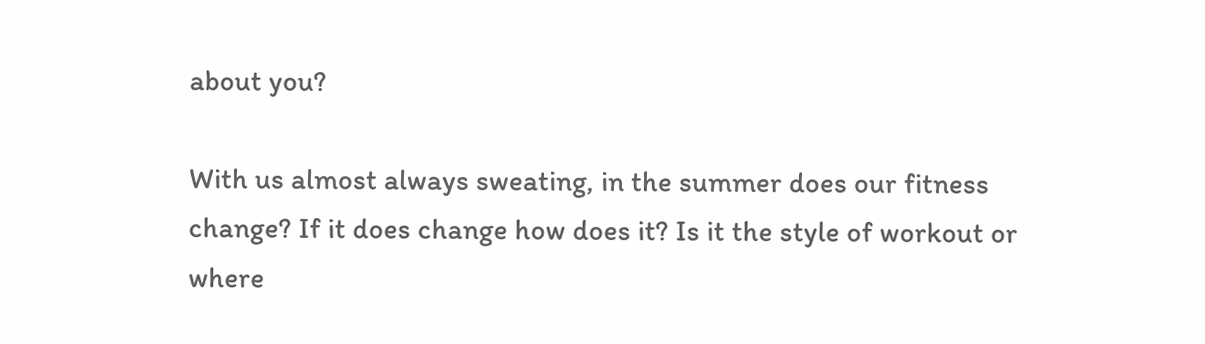about you?

With us almost always sweating, in the summer does our fitness change? If it does change how does it? Is it the style of workout or where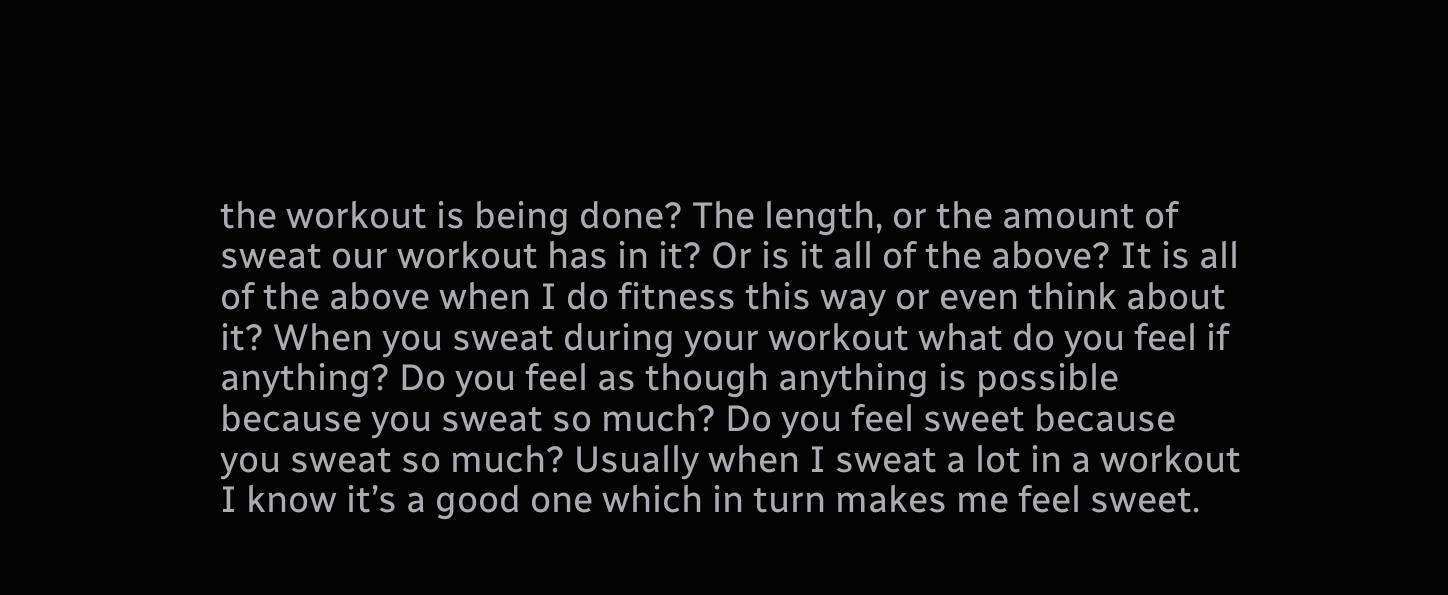the workout is being done? The length, or the amount of sweat our workout has in it? Or is it all of the above? It is all of the above when I do fitness this way or even think about it? When you sweat during your workout what do you feel if anything? Do you feel as though anything is possible because you sweat so much? Do you feel sweet because you sweat so much? Usually when I sweat a lot in a workout I know it’s a good one which in turn makes me feel sweet.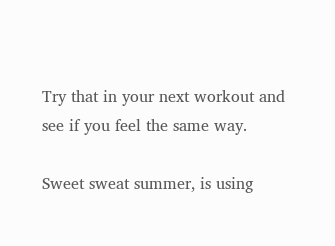Try that in your next workout and see if you feel the same way.

Sweet sweat summer, is using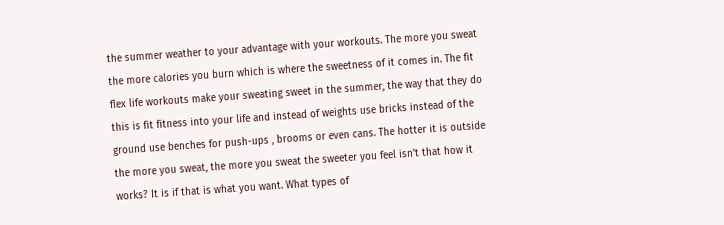the summer weather to your advantage with your workouts. The more you sweat the more calories you burn which is where the sweetness of it comes in. The fit flex life workouts make your sweating sweet in the summer, the way that they do this is fit fitness into your life and instead of weights use bricks instead of the ground use benches for push-ups , brooms or even cans. The hotter it is outside the more you sweat, the more you sweat the sweeter you feel isn’t that how it works? It is if that is what you want. What types of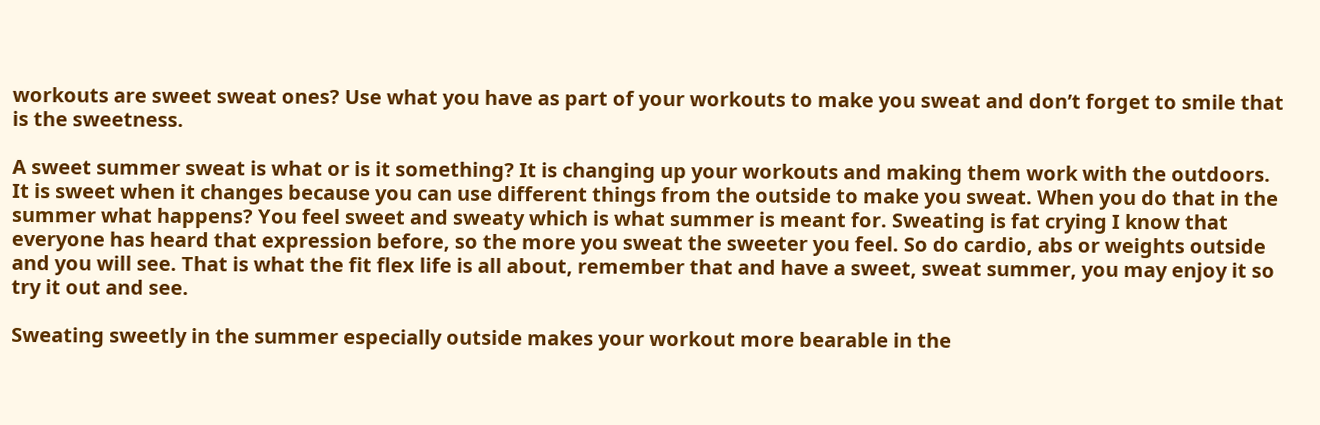workouts are sweet sweat ones? Use what you have as part of your workouts to make you sweat and don’t forget to smile that is the sweetness.

A sweet summer sweat is what or is it something? It is changing up your workouts and making them work with the outdoors. It is sweet when it changes because you can use different things from the outside to make you sweat. When you do that in the summer what happens? You feel sweet and sweaty which is what summer is meant for. Sweating is fat crying I know that everyone has heard that expression before, so the more you sweat the sweeter you feel. So do cardio, abs or weights outside and you will see. That is what the fit flex life is all about, remember that and have a sweet, sweat summer, you may enjoy it so try it out and see.

Sweating sweetly in the summer especially outside makes your workout more bearable in the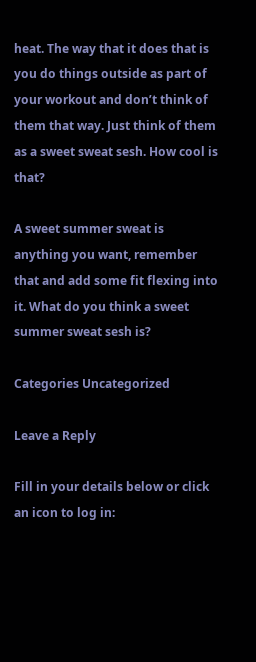heat. The way that it does that is you do things outside as part of your workout and don’t think of them that way. Just think of them as a sweet sweat sesh. How cool is that?

A sweet summer sweat is anything you want, remember that and add some fit flexing into it. What do you think a sweet summer sweat sesh is?

Categories Uncategorized

Leave a Reply

Fill in your details below or click an icon to log in: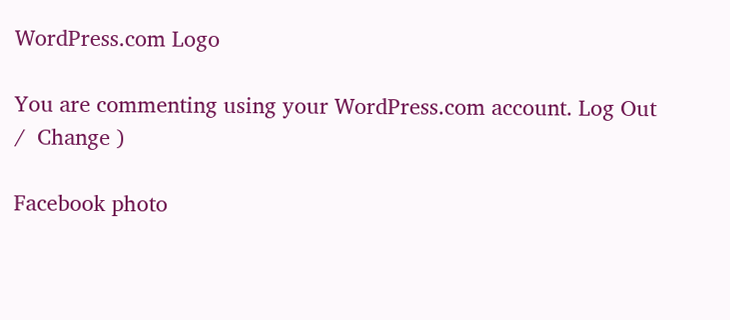WordPress.com Logo

You are commenting using your WordPress.com account. Log Out /  Change )

Facebook photo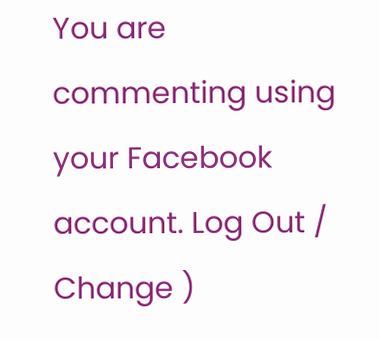You are commenting using your Facebook account. Log Out /  Change )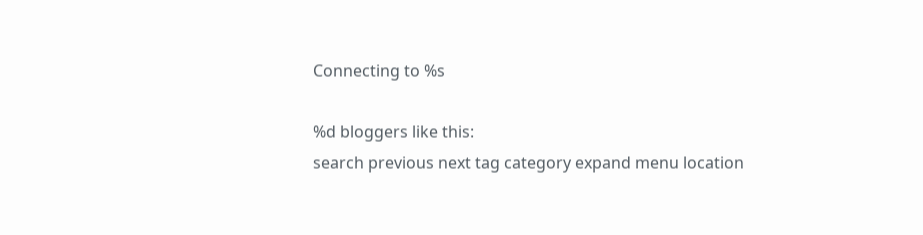Connecting to %s

%d bloggers like this:
search previous next tag category expand menu location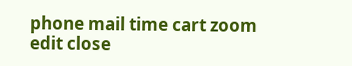phone mail time cart zoom edit close